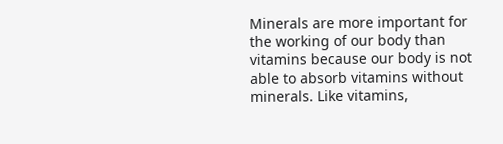Minerals are more important for the working of our body than vitamins because our body is not able to absorb vitamins without minerals. Like vitamins,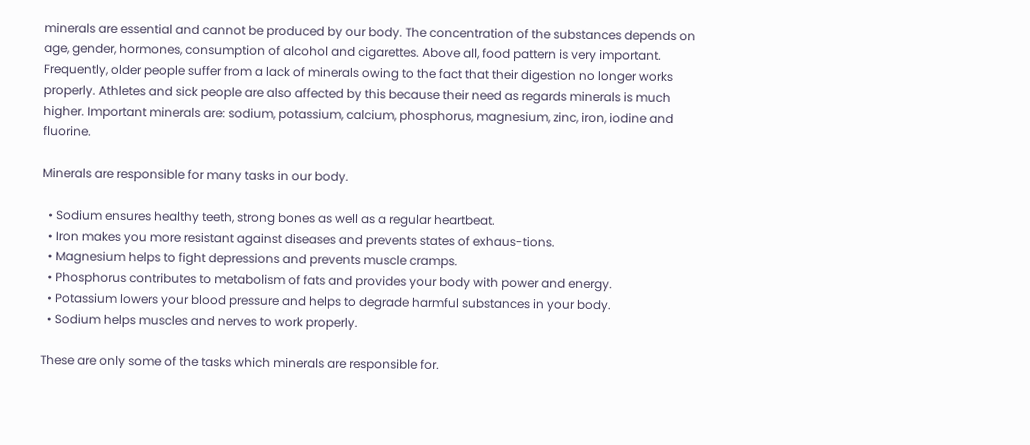minerals are essential and cannot be produced by our body. The concentration of the substances depends on age, gender, hormones, consumption of alcohol and cigarettes. Above all, food pattern is very important. Frequently, older people suffer from a lack of minerals owing to the fact that their digestion no longer works properly. Athletes and sick people are also affected by this because their need as regards minerals is much higher. Important minerals are: sodium, potassium, calcium, phosphorus, magnesium, zinc, iron, iodine and fluorine.

Minerals are responsible for many tasks in our body.

  • Sodium ensures healthy teeth, strong bones as well as a regular heartbeat.
  • Iron makes you more resistant against diseases and prevents states of exhaus-tions.
  • Magnesium helps to fight depressions and prevents muscle cramps.
  • Phosphorus contributes to metabolism of fats and provides your body with power and energy.
  • Potassium lowers your blood pressure and helps to degrade harmful substances in your body.
  • Sodium helps muscles and nerves to work properly.

These are only some of the tasks which minerals are responsible for.